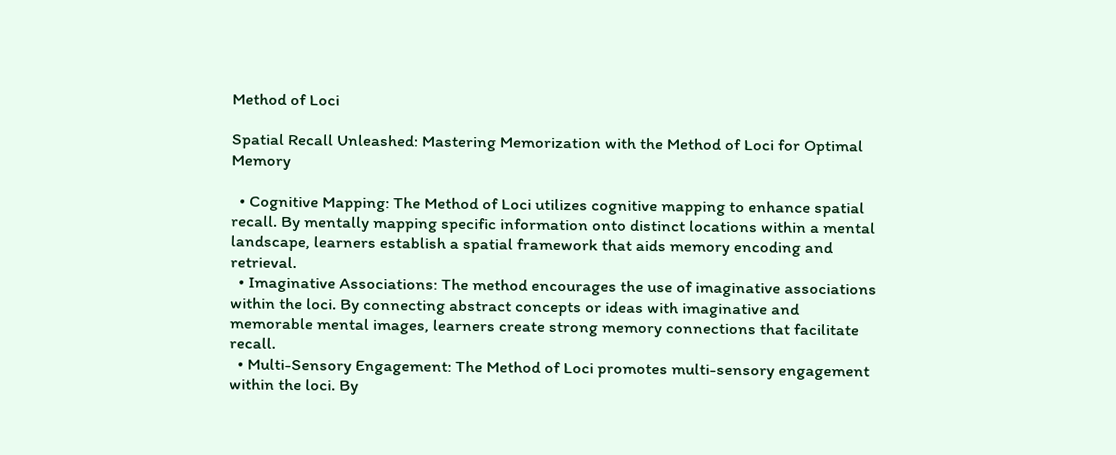Method of Loci

Spatial Recall Unleashed: Mastering Memorization with the Method of Loci for Optimal Memory

  • Cognitive Mapping: The Method of Loci utilizes cognitive mapping to enhance spatial recall. By mentally mapping specific information onto distinct locations within a mental landscape, learners establish a spatial framework that aids memory encoding and retrieval.
  • Imaginative Associations: The method encourages the use of imaginative associations within the loci. By connecting abstract concepts or ideas with imaginative and memorable mental images, learners create strong memory connections that facilitate recall.
  • Multi-Sensory Engagement: The Method of Loci promotes multi-sensory engagement within the loci. By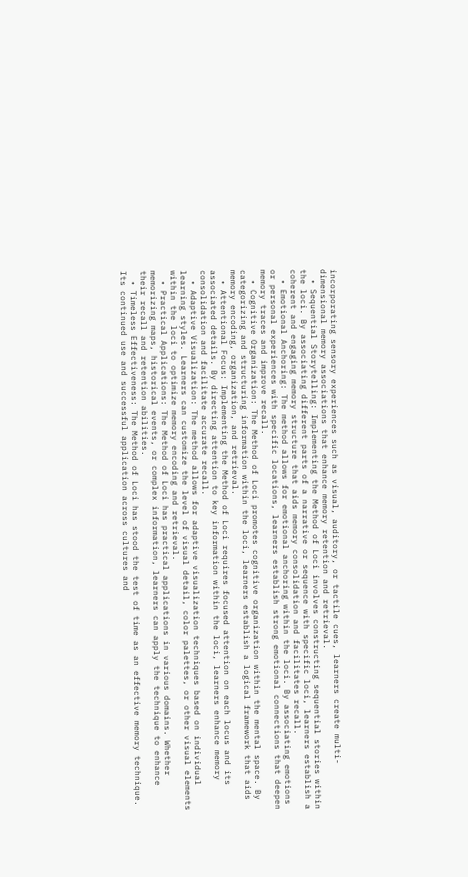incorporating sensory experiences such as visual, auditory, or tactile cues, learners create multi-dimensional memory associations that enhance memory retention and retrieval.
  • Sequential Storytelling: Implementing the Method of Loci involves constructing sequential stories within the loci. By associating different parts of a narrative or sequence with specific loci, learners establish a coherent and engaging memory structure that aids memory consolidation and facilitates recall.
  • Emotional Anchoring: The method allows for emotional anchoring within the loci. By associating emotions or personal experiences with specific locations, learners establish strong emotional connections that deepen memory traces and improve recall.
  • Cognitive Organization: The Method of Loci promotes cognitive organization within the mental space. By categorizing and structuring information within the loci, learners establish a logical framework that aids memory encoding, organization, and retrieval.
  • Attentional Focus: Implementing the Method of Loci requires focused attention on each locus and its associated details. By directing attention to key information within the loci, learners enhance memory consolidation and facilitate accurate recall.
  • Adaptive Visualization: The method allows for adaptive visualization techniques based on individual learning styles. Learners can customize the level of visual detail, color palettes, or other visual elements within the loci to optimize memory encoding and retrieval.
  • Practical Applications: The Method of Loci has practical applications in various domains. Whether memorizing maps, historical events, or complex information, learners can apply the technique to enhance their recall and retention abilities.
  • Timeless Effectiveness: The Method of Loci has stood the test of time as an effective memory technique. Its continued use and successful application across cultures and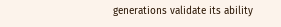generations validate its ability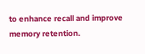to enhance recall and improve memory retention.